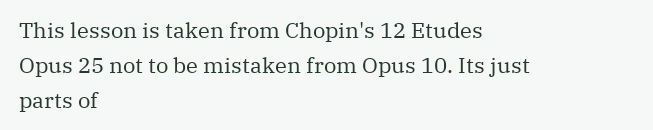This lesson is taken from Chopin's 12 Etudes Opus 25 not to be mistaken from Opus 10. Its just parts of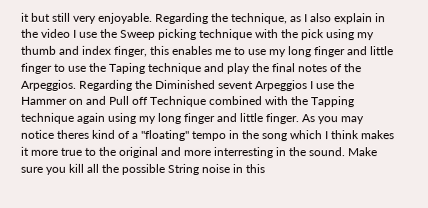it but still very enjoyable. Regarding the technique, as I also explain in the video I use the Sweep picking technique with the pick using my thumb and index finger, this enables me to use my long finger and little finger to use the Taping technique and play the final notes of the Arpeggios. Regarding the Diminished sevent Arpeggios I use the Hammer on and Pull off Technique combined with the Tapping technique again using my long finger and little finger. As you may notice theres kind of a "floating" tempo in the song which I think makes it more true to the original and more interresting in the sound. Make sure you kill all the possible String noise in this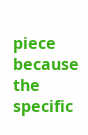piece because the specific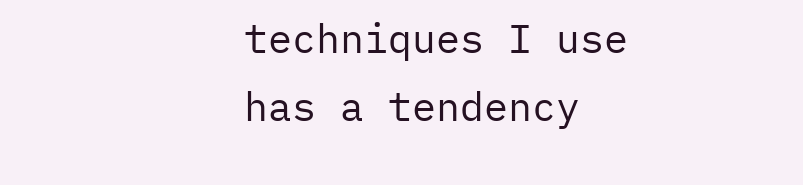techniques I use has a tendency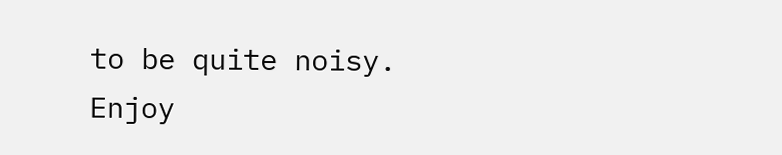to be quite noisy. Enjoy